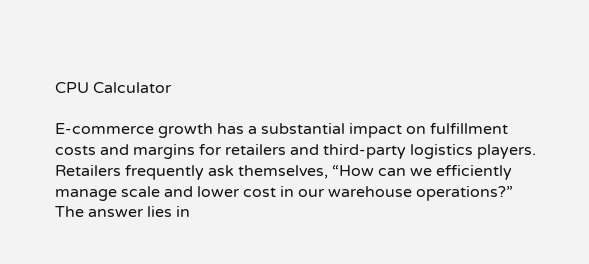CPU Calculator

E-commerce growth has a substantial impact on fulfillment costs and margins for retailers and third-party logistics players. Retailers frequently ask themselves, “How can we efficiently manage scale and lower cost in our warehouse operations?” The answer lies in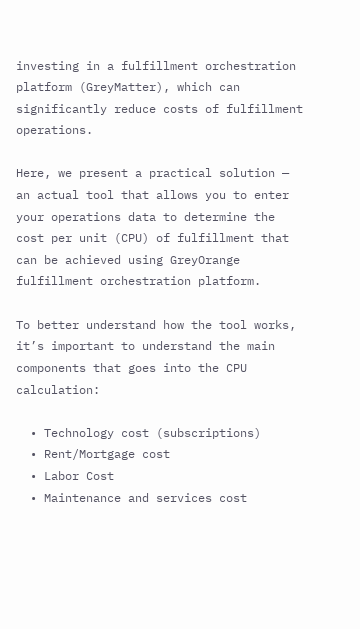investing in a fulfillment orchestration platform (GreyMatter), which can significantly reduce costs of fulfillment operations.

Here, we present a practical solution — an actual tool that allows you to enter your operations data to determine the cost per unit (CPU) of fulfillment that can be achieved using GreyOrange fulfillment orchestration platform.

To better understand how the tool works, it’s important to understand the main components that goes into the CPU calculation:

  • Technology cost (subscriptions)
  • Rent/Mortgage cost
  • Labor Cost
  • Maintenance and services cost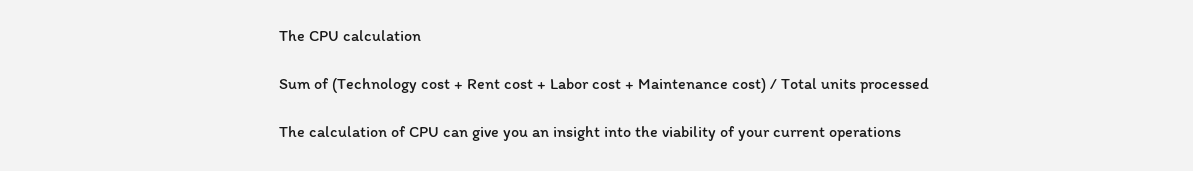The CPU calculation

Sum of (Technology cost + Rent cost + Labor cost + Maintenance cost) / Total units processed

The calculation of CPU can give you an insight into the viability of your current operations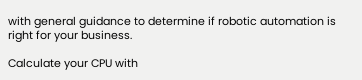with general guidance to determine if robotic automation is right for your business.

Calculate your CPU with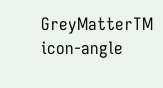GreyMatterTM
icon-angle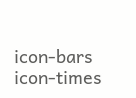icon-bars icon-times